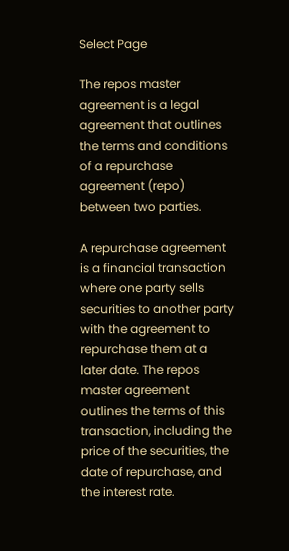Select Page

The repos master agreement is a legal agreement that outlines the terms and conditions of a repurchase agreement (repo) between two parties.

A repurchase agreement is a financial transaction where one party sells securities to another party with the agreement to repurchase them at a later date. The repos master agreement outlines the terms of this transaction, including the price of the securities, the date of repurchase, and the interest rate.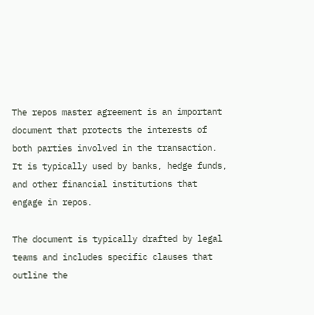The repos master agreement is an important document that protects the interests of both parties involved in the transaction. It is typically used by banks, hedge funds, and other financial institutions that engage in repos.

The document is typically drafted by legal teams and includes specific clauses that outline the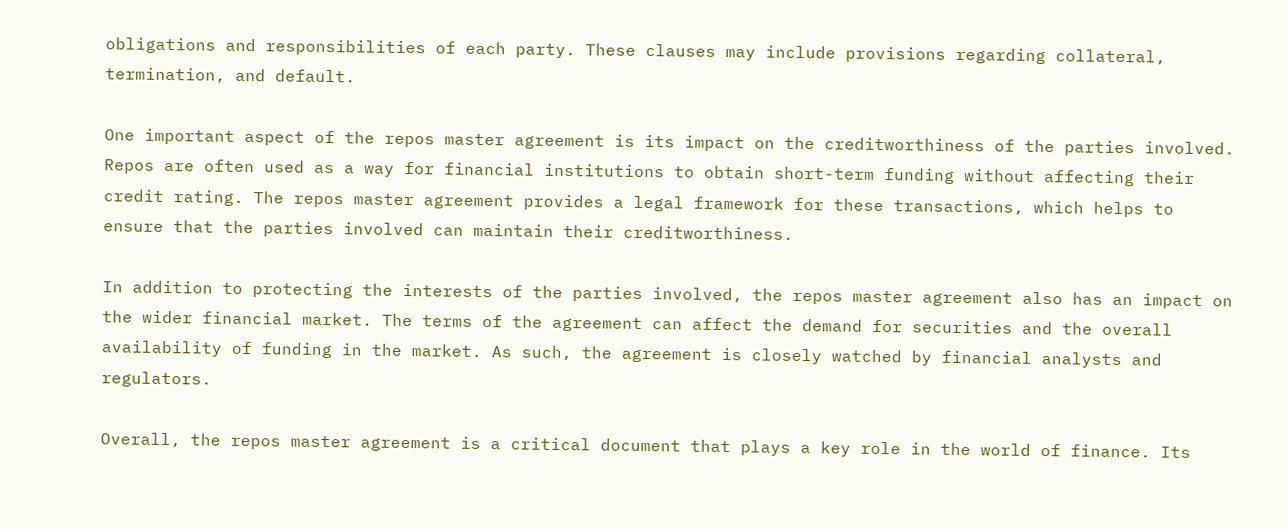obligations and responsibilities of each party. These clauses may include provisions regarding collateral, termination, and default.

One important aspect of the repos master agreement is its impact on the creditworthiness of the parties involved. Repos are often used as a way for financial institutions to obtain short-term funding without affecting their credit rating. The repos master agreement provides a legal framework for these transactions, which helps to ensure that the parties involved can maintain their creditworthiness.

In addition to protecting the interests of the parties involved, the repos master agreement also has an impact on the wider financial market. The terms of the agreement can affect the demand for securities and the overall availability of funding in the market. As such, the agreement is closely watched by financial analysts and regulators.

Overall, the repos master agreement is a critical document that plays a key role in the world of finance. Its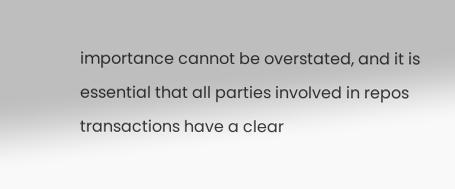importance cannot be overstated, and it is essential that all parties involved in repos transactions have a clear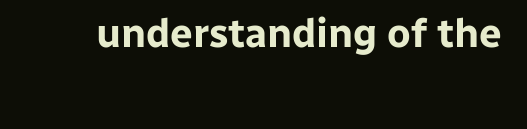understanding of the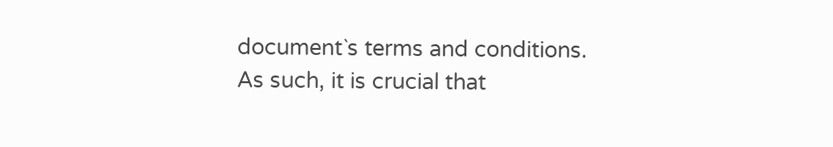document`s terms and conditions. As such, it is crucial that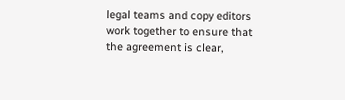legal teams and copy editors work together to ensure that the agreement is clear,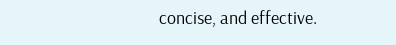concise, and effective.